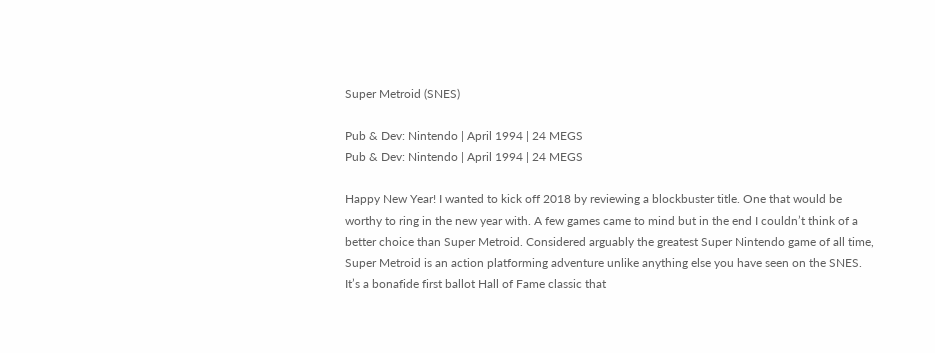Super Metroid (SNES)

Pub & Dev: Nintendo | April 1994 | 24 MEGS
Pub & Dev: Nintendo | April 1994 | 24 MEGS

Happy New Year! I wanted to kick off 2018 by reviewing a blockbuster title. One that would be worthy to ring in the new year with. A few games came to mind but in the end I couldn’t think of a better choice than Super Metroid. Considered arguably the greatest Super Nintendo game of all time, Super Metroid is an action platforming adventure unlike anything else you have seen on the SNES. It’s a bonafide first ballot Hall of Fame classic that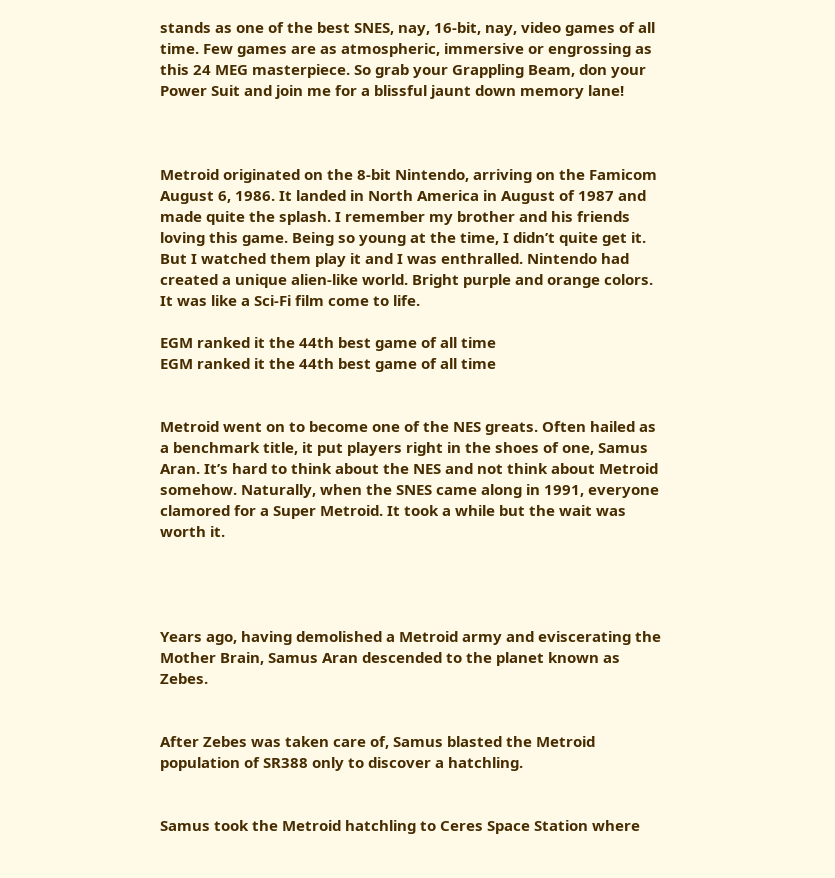stands as one of the best SNES, nay, 16-bit, nay, video games of all time. Few games are as atmospheric, immersive or engrossing as this 24 MEG masterpiece. So grab your Grappling Beam, don your Power Suit and join me for a blissful jaunt down memory lane!



Metroid originated on the 8-bit Nintendo, arriving on the Famicom August 6, 1986. It landed in North America in August of 1987 and made quite the splash. I remember my brother and his friends loving this game. Being so young at the time, I didn’t quite get it. But I watched them play it and I was enthralled. Nintendo had created a unique alien-like world. Bright purple and orange colors. It was like a Sci-Fi film come to life.

EGM ranked it the 44th best game of all time
EGM ranked it the 44th best game of all time


Metroid went on to become one of the NES greats. Often hailed as a benchmark title, it put players right in the shoes of one, Samus Aran. It’s hard to think about the NES and not think about Metroid somehow. Naturally, when the SNES came along in 1991, everyone clamored for a Super Metroid. It took a while but the wait was worth it.




Years ago, having demolished a Metroid army and eviscerating the Mother Brain, Samus Aran descended to the planet known as Zebes.


After Zebes was taken care of, Samus blasted the Metroid population of SR388 only to discover a hatchling.


Samus took the Metroid hatchling to Ceres Space Station where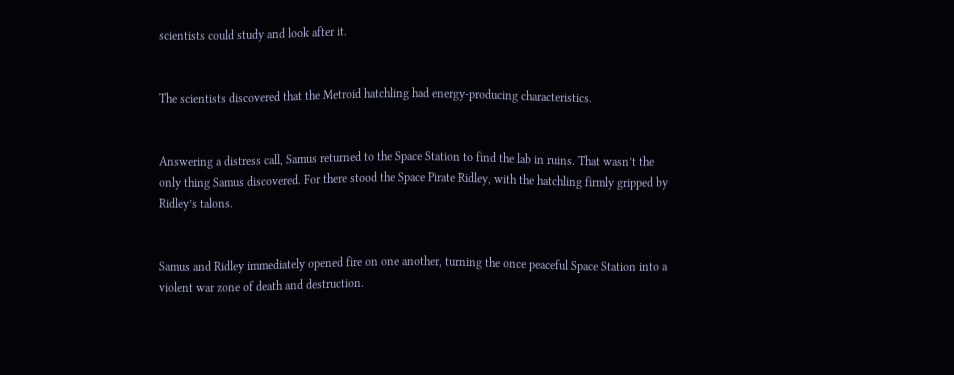scientists could study and look after it.


The scientists discovered that the Metroid hatchling had energy-producing characteristics.


Answering a distress call, Samus returned to the Space Station to find the lab in ruins. That wasn’t the only thing Samus discovered. For there stood the Space Pirate Ridley, with the hatchling firmly gripped by Ridley’s talons.


Samus and Ridley immediately opened fire on one another, turning the once peaceful Space Station into a violent war zone of death and destruction.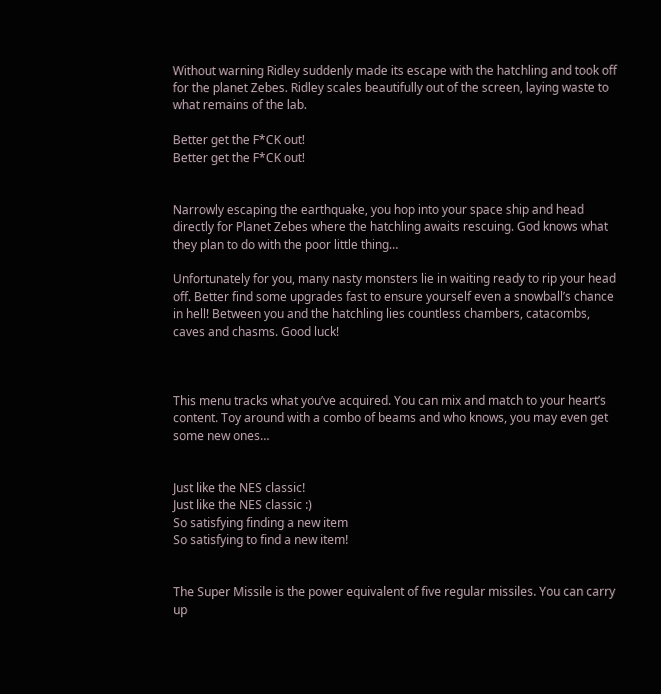Without warning Ridley suddenly made its escape with the hatchling and took off for the planet Zebes. Ridley scales beautifully out of the screen, laying waste to what remains of the lab.

Better get the F*CK out!
Better get the F*CK out!


Narrowly escaping the earthquake, you hop into your space ship and head directly for Planet Zebes where the hatchling awaits rescuing. God knows what they plan to do with the poor little thing…

Unfortunately for you, many nasty monsters lie in waiting ready to rip your head off. Better find some upgrades fast to ensure yourself even a snowball’s chance in hell! Between you and the hatchling lies countless chambers, catacombs, caves and chasms. Good luck!



This menu tracks what you’ve acquired. You can mix and match to your heart’s content. Toy around with a combo of beams and who knows, you may even get some new ones…


Just like the NES classic!
Just like the NES classic :)
So satisfying finding a new item
So satisfying to find a new item!


The Super Missile is the power equivalent of five regular missiles. You can carry up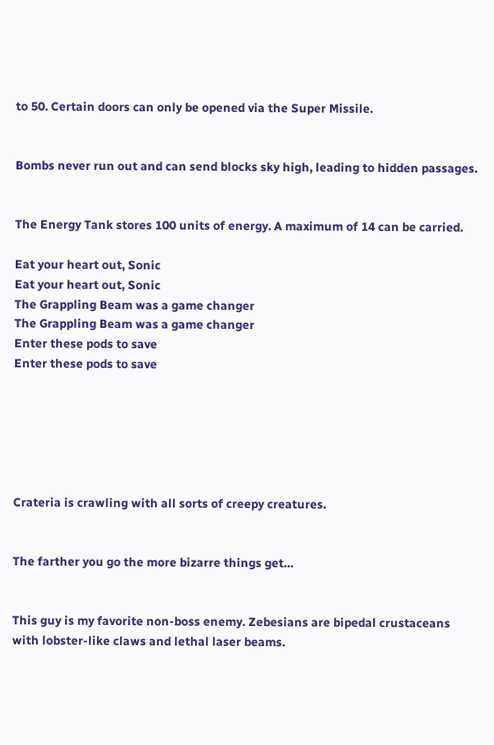to 50. Certain doors can only be opened via the Super Missile.


Bombs never run out and can send blocks sky high, leading to hidden passages.


The Energy Tank stores 100 units of energy. A maximum of 14 can be carried.

Eat your heart out, Sonic
Eat your heart out, Sonic
The Grappling Beam was a game changer
The Grappling Beam was a game changer
Enter these pods to save
Enter these pods to save






Crateria is crawling with all sorts of creepy creatures.


The farther you go the more bizarre things get…


This guy is my favorite non-boss enemy. Zebesians are bipedal crustaceans with lobster-like claws and lethal laser beams.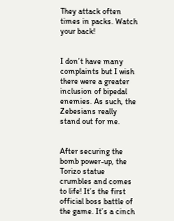They attack often times in packs. Watch your back!


I don’t have many complaints but I wish there were a greater inclusion of bipedal enemies. As such, the Zebesians really stand out for me.


After securing the bomb power-up, the Torizo statue crumbles and comes to life! It’s the first official boss battle of the game. It’s a cinch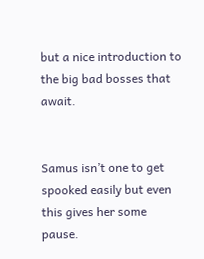but a nice introduction to the big bad bosses that await.


Samus isn’t one to get spooked easily but even this gives her some pause.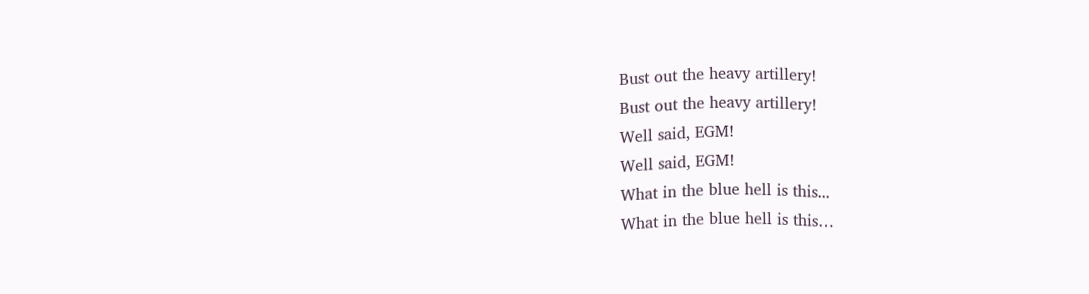Bust out the heavy artillery!
Bust out the heavy artillery!
Well said, EGM!
Well said, EGM!
What in the blue hell is this...
What in the blue hell is this…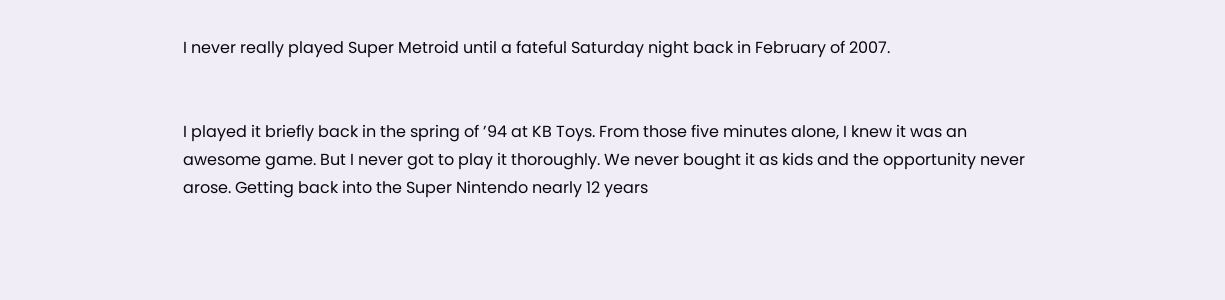I never really played Super Metroid until a fateful Saturday night back in February of 2007.


I played it briefly back in the spring of ’94 at KB Toys. From those five minutes alone, I knew it was an awesome game. But I never got to play it thoroughly. We never bought it as kids and the opportunity never arose. Getting back into the Super Nintendo nearly 12 years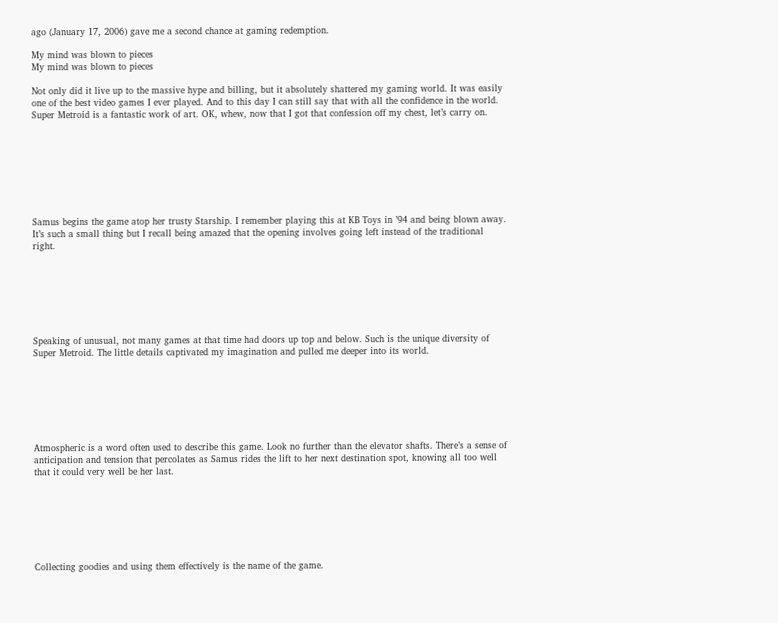ago (January 17, 2006) gave me a second chance at gaming redemption.

My mind was blown to pieces
My mind was blown to pieces

Not only did it live up to the massive hype and billing, but it absolutely shattered my gaming world. It was easily one of the best video games I ever played. And to this day I can still say that with all the confidence in the world. Super Metroid is a fantastic work of art. OK, whew, now that I got that confession off my chest, let’s carry on.








Samus begins the game atop her trusty Starship. I remember playing this at KB Toys in ’94 and being blown away. It’s such a small thing but I recall being amazed that the opening involves going left instead of the traditional right.







Speaking of unusual, not many games at that time had doors up top and below. Such is the unique diversity of Super Metroid. The little details captivated my imagination and pulled me deeper into its world.







Atmospheric is a word often used to describe this game. Look no further than the elevator shafts. There’s a sense of anticipation and tension that percolates as Samus rides the lift to her next destination spot, knowing all too well that it could very well be her last.







Collecting goodies and using them effectively is the name of the game.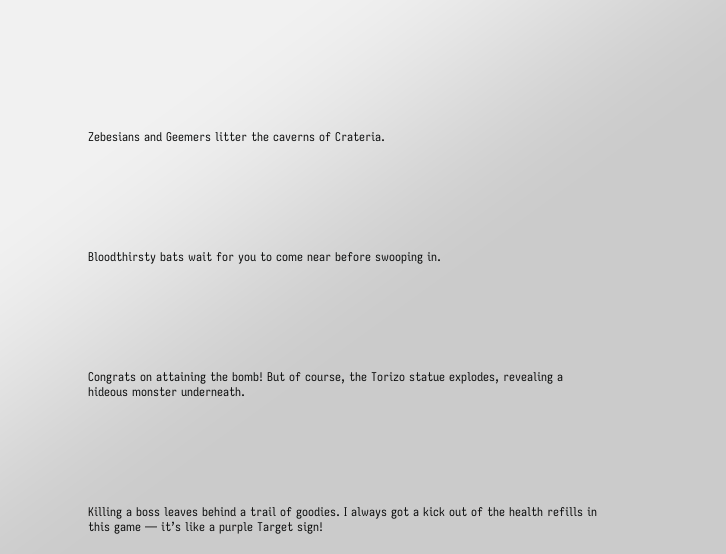Zebesians and Geemers litter the caverns of Crateria.







Bloodthirsty bats wait for you to come near before swooping in.







Congrats on attaining the bomb! But of course, the Torizo statue explodes, revealing a hideous monster underneath.







Killing a boss leaves behind a trail of goodies. I always got a kick out of the health refills in this game — it’s like a purple Target sign!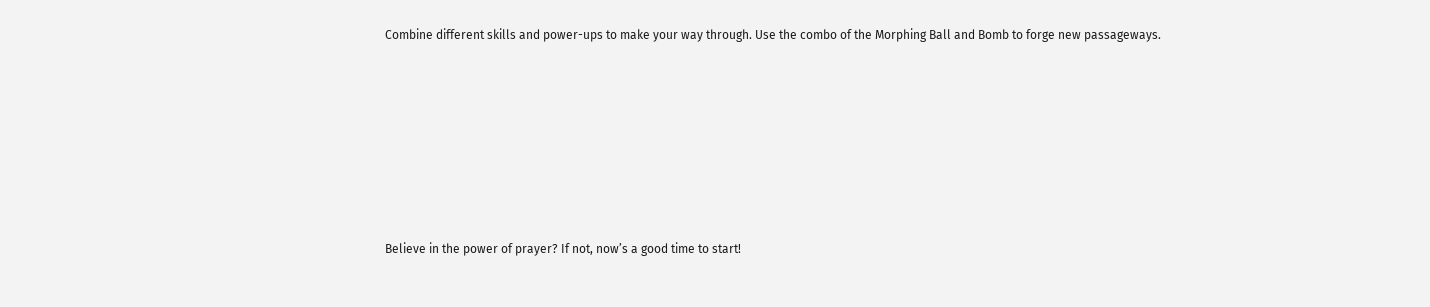Combine different skills and power-ups to make your way through. Use the combo of the Morphing Ball and Bomb to forge new passageways.







Believe in the power of prayer? If not, now’s a good time to start!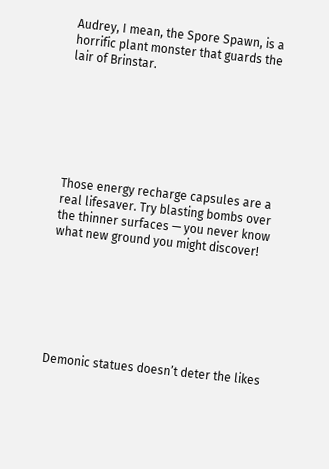Audrey, I mean, the Spore Spawn, is a horrific plant monster that guards the lair of Brinstar.







Those energy recharge capsules are a real lifesaver. Try blasting bombs over the thinner surfaces — you never know what new ground you might discover!







Demonic statues doesn’t deter the likes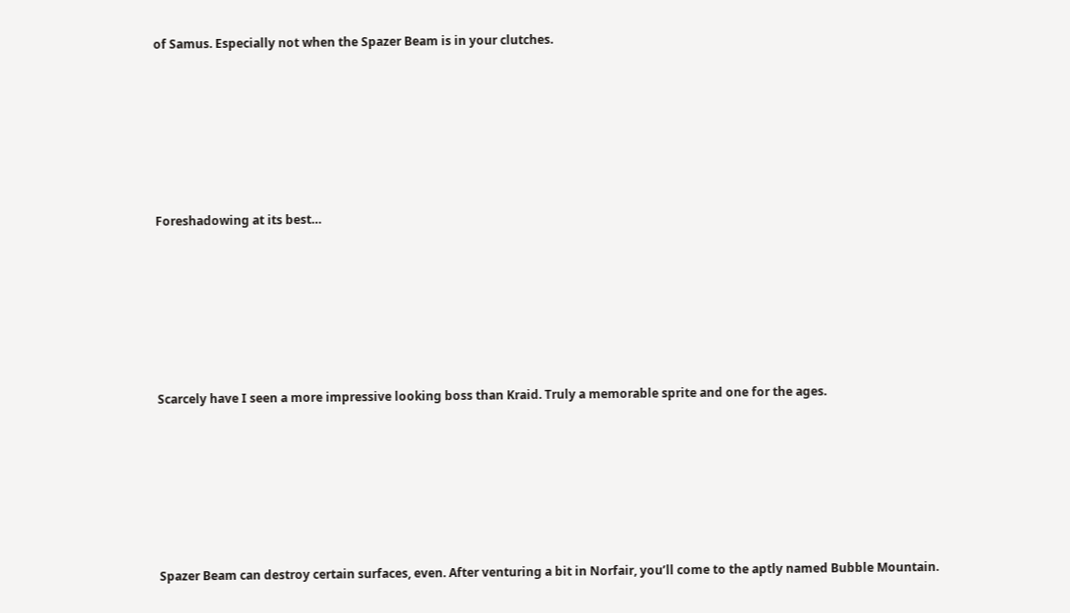of Samus. Especially not when the Spazer Beam is in your clutches.







Foreshadowing at its best…







Scarcely have I seen a more impressive looking boss than Kraid. Truly a memorable sprite and one for the ages.







Spazer Beam can destroy certain surfaces, even. After venturing a bit in Norfair, you’ll come to the aptly named Bubble Mountain.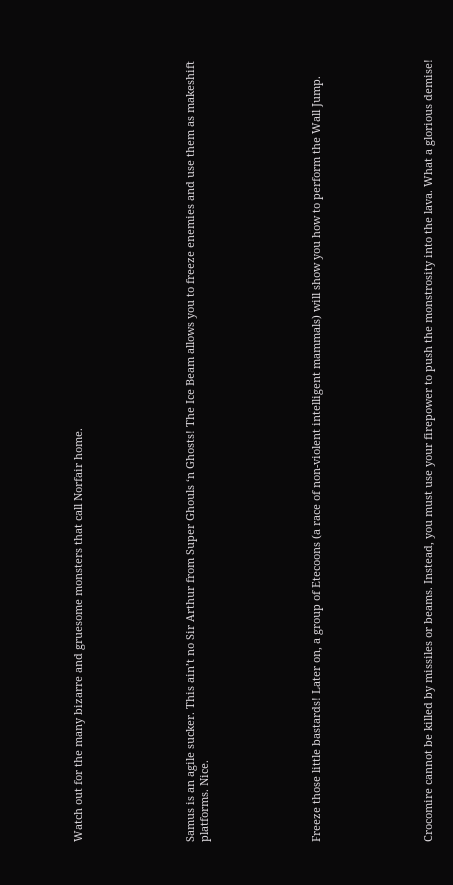Watch out for the many bizarre and gruesome monsters that call Norfair home.







Samus is an agile sucker. This ain’t no Sir Arthur from Super Ghouls ‘n Ghosts! The Ice Beam allows you to freeze enemies and use them as makeshift platforms. Nice.







Freeze those little bastards! Later on, a group of Etecoons (a race of non-violent intelligent mammals) will show you how to perform the Wall Jump.







Crocomire cannot be killed by missiles or beams. Instead, you must use your firepower to push the monstrosity into the lava. What a glorious demise!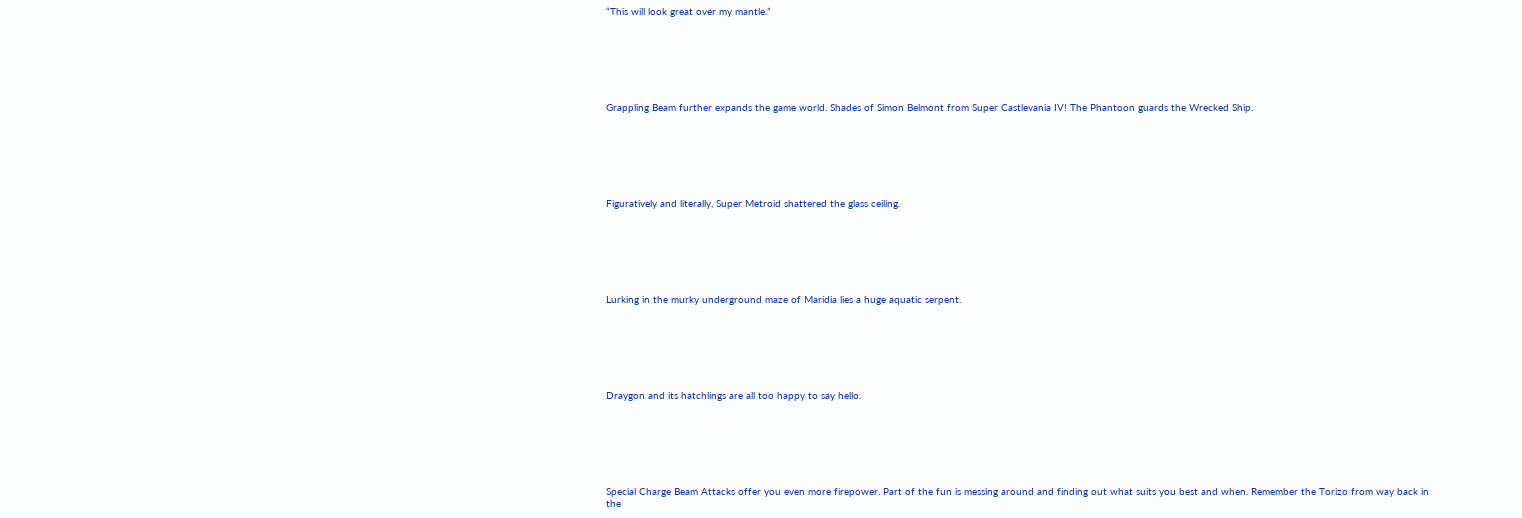“This will look great over my mantle.”







Grappling Beam further expands the game world. Shades of Simon Belmont from Super Castlevania IV! The Phantoon guards the Wrecked Ship.







Figuratively and literally, Super Metroid shattered the glass ceiling.







Lurking in the murky underground maze of Maridia lies a huge aquatic serpent.







Draygon and its hatchlings are all too happy to say hello.







Special Charge Beam Attacks offer you even more firepower. Part of the fun is messing around and finding out what suits you best and when. Remember the Torizo from way back in the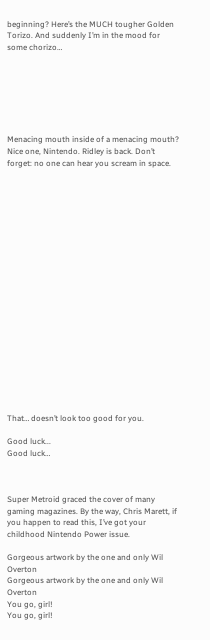beginning? Here’s the MUCH tougher Golden Torizo. And suddenly I’m in the mood for some chorizo…







Menacing mouth inside of a menacing mouth? Nice one, Nintendo. Ridley is back. Don’t forget: no one can hear you scream in space.





















That… doesn’t look too good for you.

Good luck...
Good luck…



Super Metroid graced the cover of many gaming magazines. By the way, Chris Marett, if you happen to read this, I’ve got your childhood Nintendo Power issue.

Gorgeous artwork by the one and only Wil Overton
Gorgeous artwork by the one and only Wil Overton
You go, girl!
You go, girl!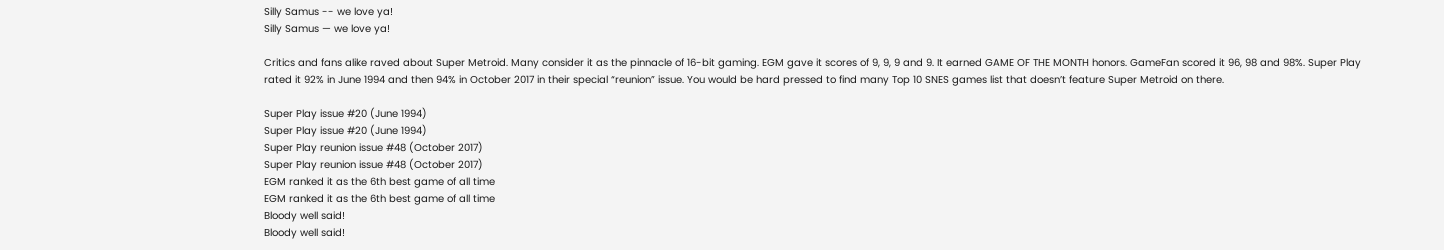Silly Samus -- we love ya!
Silly Samus — we love ya!

Critics and fans alike raved about Super Metroid. Many consider it as the pinnacle of 16-bit gaming. EGM gave it scores of 9, 9, 9 and 9. It earned GAME OF THE MONTH honors. GameFan scored it 96, 98 and 98%. Super Play rated it 92% in June 1994 and then 94% in October 2017 in their special “reunion” issue. You would be hard pressed to find many Top 10 SNES games list that doesn’t feature Super Metroid on there.

Super Play issue #20 (June 1994)
Super Play issue #20 (June 1994)
Super Play reunion issue #48 (October 2017)
Super Play reunion issue #48 (October 2017)
EGM ranked it as the 6th best game of all time
EGM ranked it as the 6th best game of all time
Bloody well said!
Bloody well said!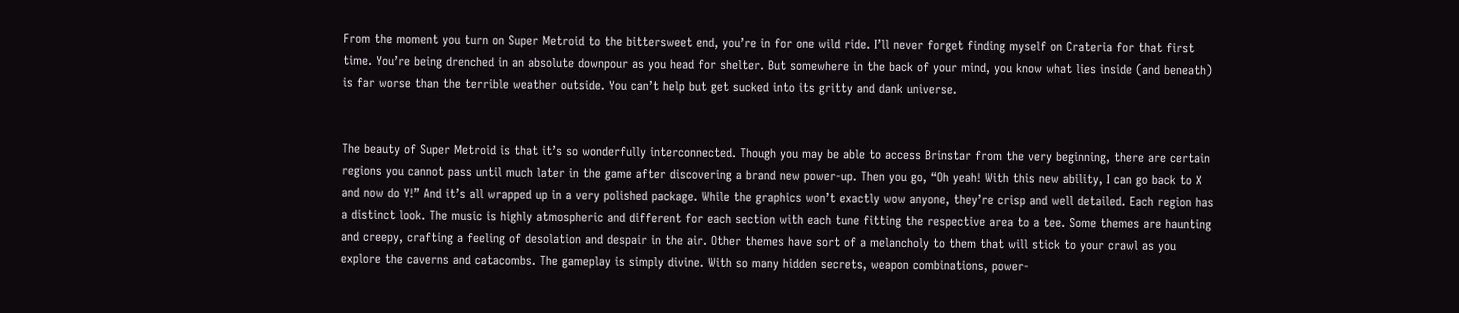From the moment you turn on Super Metroid to the bittersweet end, you’re in for one wild ride. I’ll never forget finding myself on Crateria for that first time. You’re being drenched in an absolute downpour as you head for shelter. But somewhere in the back of your mind, you know what lies inside (and beneath) is far worse than the terrible weather outside. You can’t help but get sucked into its gritty and dank universe.


The beauty of Super Metroid is that it’s so wonderfully interconnected. Though you may be able to access Brinstar from the very beginning, there are certain regions you cannot pass until much later in the game after discovering a brand new power-up. Then you go, “Oh yeah! With this new ability, I can go back to X and now do Y!” And it’s all wrapped up in a very polished package. While the graphics won’t exactly wow anyone, they’re crisp and well detailed. Each region has a distinct look. The music is highly atmospheric and different for each section with each tune fitting the respective area to a tee. Some themes are haunting and creepy, crafting a feeling of desolation and despair in the air. Other themes have sort of a melancholy to them that will stick to your crawl as you explore the caverns and catacombs. The gameplay is simply divine. With so many hidden secrets, weapon combinations, power-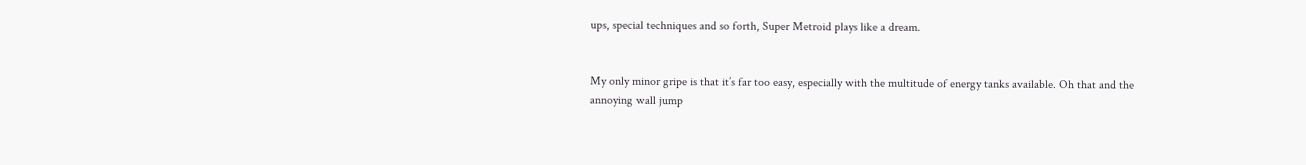ups, special techniques and so forth, Super Metroid plays like a dream.


My only minor gripe is that it’s far too easy, especially with the multitude of energy tanks available. Oh that and the annoying wall jump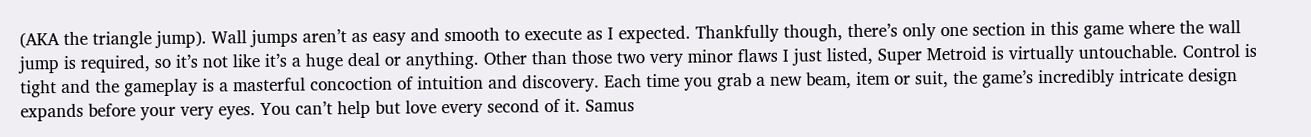(AKA the triangle jump). Wall jumps aren’t as easy and smooth to execute as I expected. Thankfully though, there’s only one section in this game where the wall jump is required, so it’s not like it’s a huge deal or anything. Other than those two very minor flaws I just listed, Super Metroid is virtually untouchable. Control is tight and the gameplay is a masterful concoction of intuition and discovery. Each time you grab a new beam, item or suit, the game’s incredibly intricate design expands before your very eyes. You can’t help but love every second of it. Samus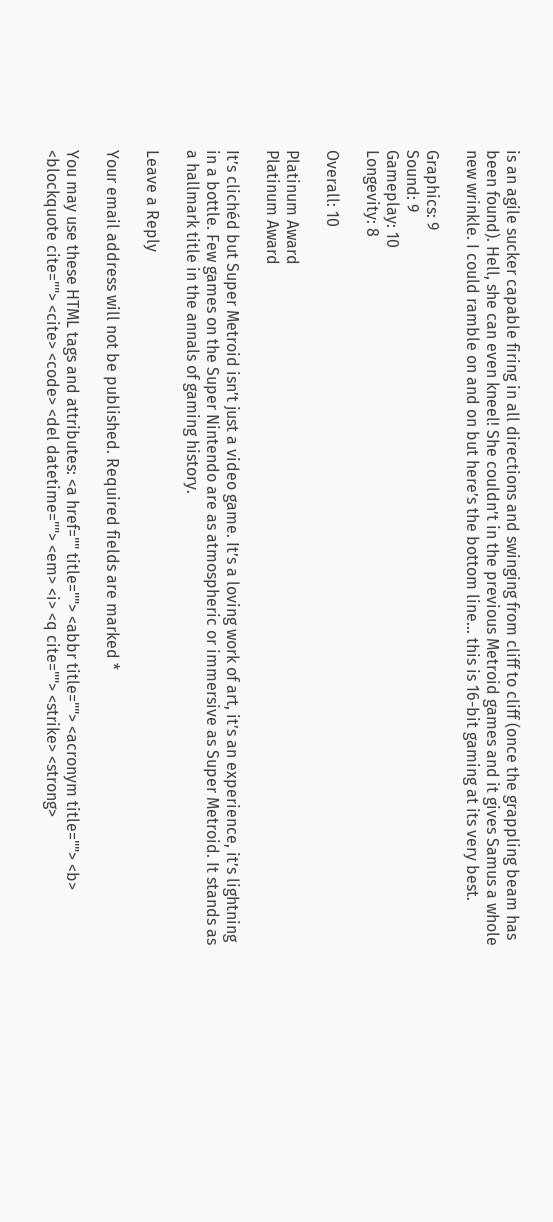is an agile sucker capable firing in all directions and swinging from cliff to cliff (once the grappling beam has been found). Hell, she can even kneel! She couldn’t in the previous Metroid games and it gives Samus a whole new wrinkle. I could ramble on and on but here’s the bottom line… this is 16-bit gaming at its very best.

Graphics: 9
Sound: 9
Gameplay: 10
Longevity: 8

Overall: 10

Platinum Award
Platinum Award

It’s clichéd but Super Metroid isn’t just a video game. It’s a loving work of art, it’s an experience, it’s lightning in a bottle. Few games on the Super Nintendo are as atmospheric or immersive as Super Metroid. It stands as a hallmark title in the annals of gaming history.

Leave a Reply

Your email address will not be published. Required fields are marked *

You may use these HTML tags and attributes: <a href="" title=""> <abbr title=""> <acronym title=""> <b> <blockquote cite=""> <cite> <code> <del datetime=""> <em> <i> <q cite=""> <strike> <strong>